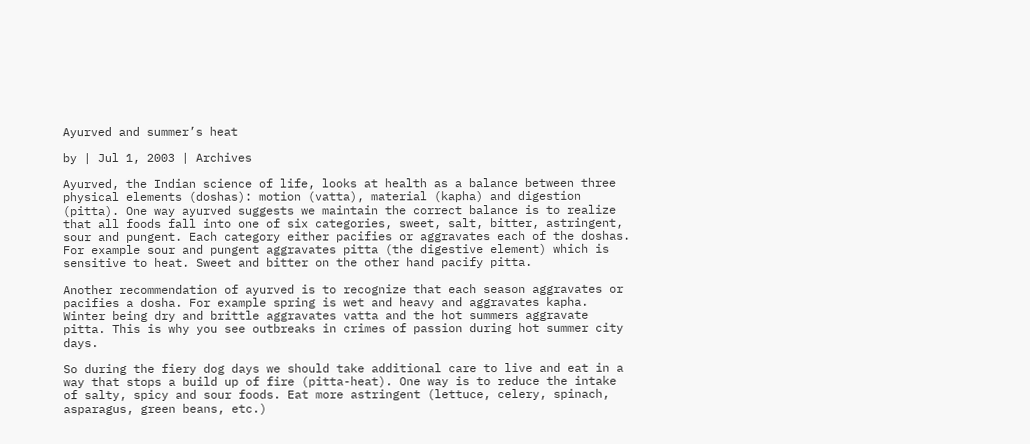Ayurved and summer’s heat

by | Jul 1, 2003 | Archives

Ayurved, the Indian science of life, looks at health as a balance between three physical elements (doshas): motion (vatta), material (kapha) and digestion (pitta). One way ayurved suggests we maintain the correct balance is to realize that all foods fall into one of six categories, sweet, salt, bitter, astringent, sour and pungent. Each category either pacifies or aggravates each of the doshas. For example sour and pungent aggravates pitta (the digestive element) which is sensitive to heat. Sweet and bitter on the other hand pacify pitta.

Another recommendation of ayurved is to recognize that each season aggravates or pacifies a dosha. For example spring is wet and heavy and aggravates kapha. Winter being dry and brittle aggravates vatta and the hot summers aggravate pitta. This is why you see outbreaks in crimes of passion during hot summer city days.

So during the fiery dog days we should take additional care to live and eat in a way that stops a build up of fire (pitta-heat). One way is to reduce the intake of salty, spicy and sour foods. Eat more astringent (lettuce, celery, spinach, asparagus, green beans, etc.)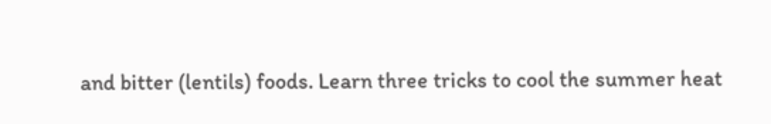and bitter (lentils) foods. Learn three tricks to cool the summer heat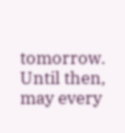tomorrow. Until then, may every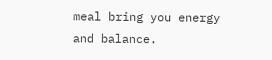meal bring you energy and balance.